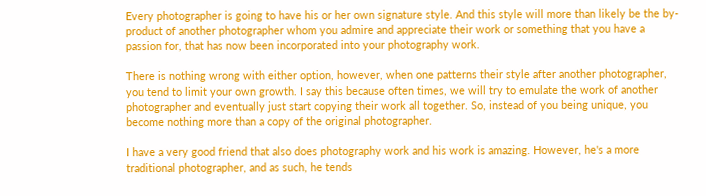Every photographer is going to have his or her own signature style. And this style will more than likely be the by-product of another photographer whom you admire and appreciate their work or something that you have a passion for, that has now been incorporated into your photography work.

There is nothing wrong with either option, however, when one patterns their style after another photographer, you tend to limit your own growth. I say this because often times, we will try to emulate the work of another photographer and eventually just start copying their work all together. So, instead of you being unique, you become nothing more than a copy of the original photographer.

I have a very good friend that also does photography work and his work is amazing. However, he's a more traditional photographer, and as such, he tends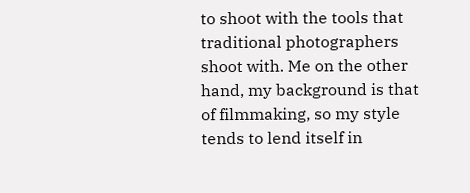to shoot with the tools that traditional photographers shoot with. Me on the other hand, my background is that of filmmaking, so my style tends to lend itself in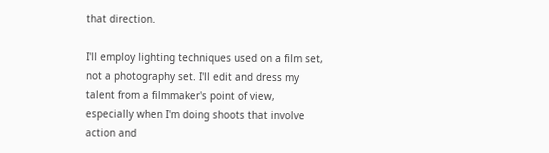that direction.

I'll employ lighting techniques used on a film set, not a photography set. I'll edit and dress my talent from a filmmaker's point of view, especially when I'm doing shoots that involve action and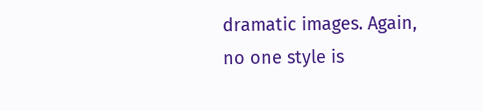dramatic images. Again, no one style is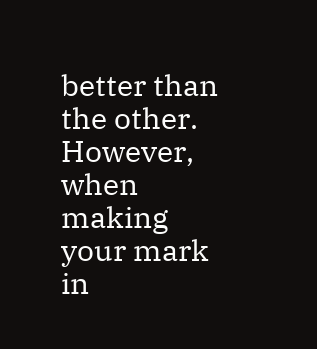better than the other. However, when making your mark in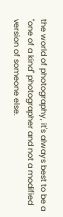the world of photography, it's always best to be a "one of a kind" photographer and not a modified version of someone else.